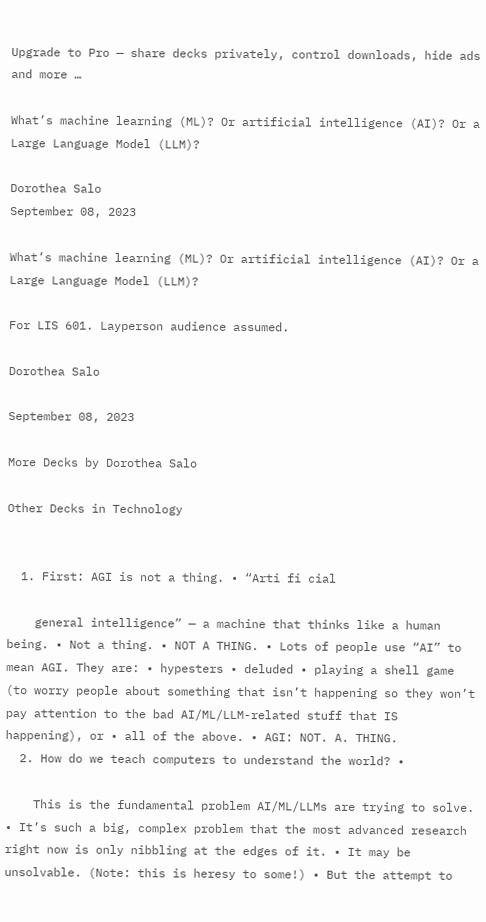Upgrade to Pro — share decks privately, control downloads, hide ads and more …

What’s machine learning (ML)? Or artificial intelligence (AI)? Or a Large Language Model (LLM)?

Dorothea Salo
September 08, 2023

What’s machine learning (ML)? Or artificial intelligence (AI)? Or a Large Language Model (LLM)?

For LIS 601. Layperson audience assumed.

Dorothea Salo

September 08, 2023

More Decks by Dorothea Salo

Other Decks in Technology


  1. First: AGI is not a thing. • “Arti fi cial

    general intelligence” — a machine that thinks like a human being. • Not a thing. • NOT A THING. • Lots of people use “AI” to mean AGI. They are: • hypesters • deluded • playing a shell game (to worry people about something that isn’t happening so they won’t pay attention to the bad AI/ML/LLM-related stuff that IS happening), or • all of the above. • AGI: NOT. A. THING.
  2. How do we teach computers to understand the world? •

    This is the fundamental problem AI/ML/LLMs are trying to solve. • It’s such a big, complex problem that the most advanced research right now is only nibbling at the edges of it. • It may be unsolvable. (Note: this is heresy to some!) • But the attempt to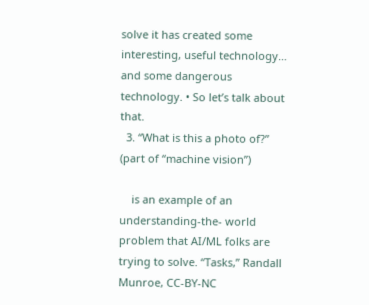solve it has created some interesting, useful technology… and some dangerous technology. • So let’s talk about that.
  3. “What is this a photo of?” (part of “machine vision”)

    is an example of an understanding-the- world problem that AI/ML folks are trying to solve. “Tasks,” Randall Munroe, CC-BY-NC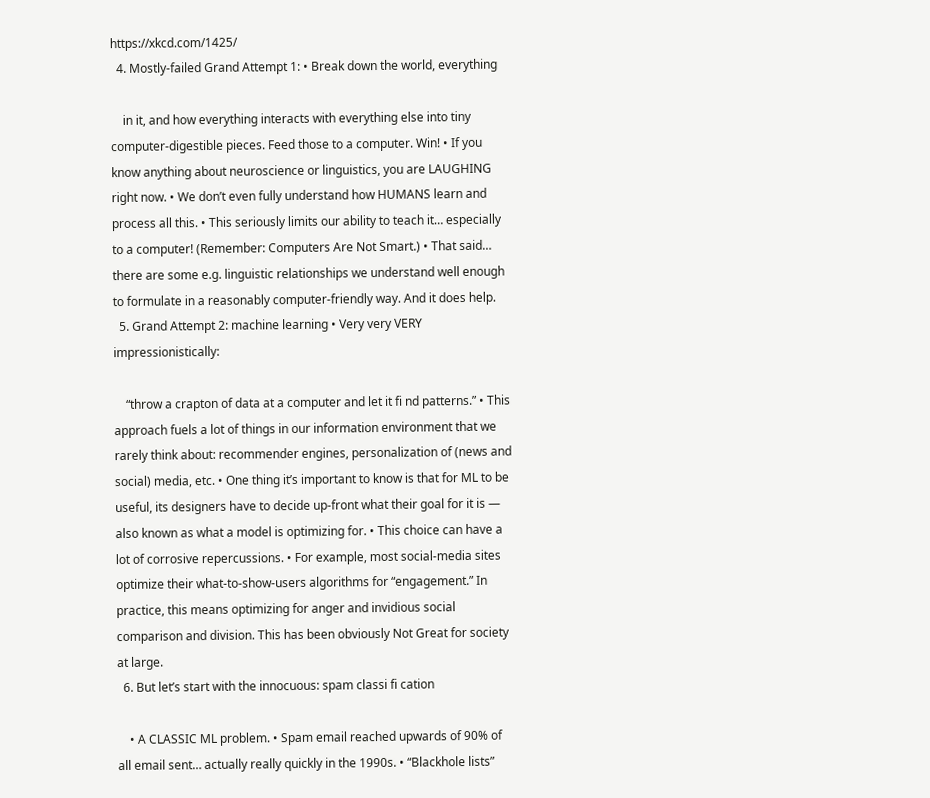https://xkcd.com/1425/
  4. Mostly-failed Grand Attempt 1: • Break down the world, everything

    in it, and how everything interacts with everything else into tiny computer-digestible pieces. Feed those to a computer. Win! • If you know anything about neuroscience or linguistics, you are LAUGHING right now. • We don’t even fully understand how HUMANS learn and process all this. • This seriously limits our ability to teach it… especially to a computer! (Remember: Computers Are Not Smart.) • That said… there are some e.g. linguistic relationships we understand well enough to formulate in a reasonably computer-friendly way. And it does help.
  5. Grand Attempt 2: machine learning • Very very VERY impressionistically:

    “throw a crapton of data at a computer and let it fi nd patterns.” • This approach fuels a lot of things in our information environment that we rarely think about: recommender engines, personalization of (news and social) media, etc. • One thing it’s important to know is that for ML to be useful, its designers have to decide up-front what their goal for it is — also known as what a model is optimizing for. • This choice can have a lot of corrosive repercussions. • For example, most social-media sites optimize their what-to-show-users algorithms for “engagement.” In practice, this means optimizing for anger and invidious social comparison and division. This has been obviously Not Great for society at large.
  6. But let’s start with the innocuous: spam classi fi cation

    • A CLASSIC ML problem. • Spam email reached upwards of 90% of all email sent… actually really quickly in the 1990s. • “Blackhole lists”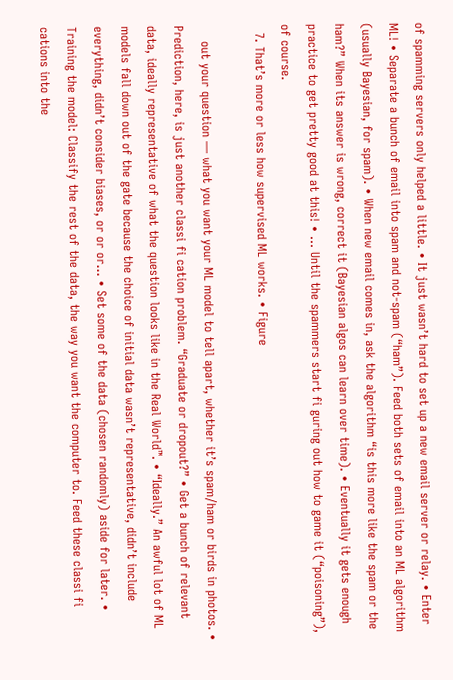of spamming servers only helped a little. • It just wasn’t hard to set up a new email server or relay. • Enter ML! • Separate a bunch of email into spam and not-spam (“ham”). Feed both sets of email into an ML algorithm (usually Bayesian, for spam). • When new email comes in, ask the algorithm “is this more like the spam or the ham?” When its answer is wrong, correct it (Bayesian algos can learn over time). • Eventually it gets enough practice to get pretty good at this! • … Until the spammers start fi guring out how to game it (“poisoning”), of course.
  7. That’s more or less how supervised ML works. • Figure

    out your question — what you want your ML model to tell apart, whether it’s spam/ham or birds in photos. • Prediction, here, is just another classi fi cation problem. “Graduate or dropout?” • Get a bunch of relevant data, ideally representative of what the question looks like in the Real World™. • “Ideally.” An awful lot of ML models fall down out of the gate because the choice of initial data wasn’t representative, didn’t include everything, didn’t consider biases, or or or… • Set some of the data (chosen randomly) aside for later. • Training the model: Classify the rest of the data, the way you want the computer to. Feed these classi fi cations into the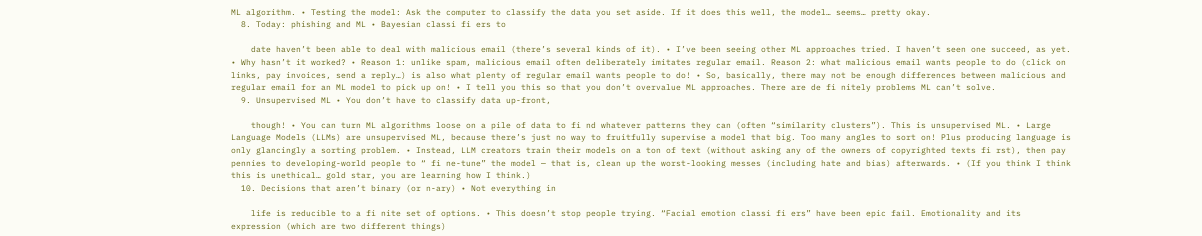ML algorithm. • Testing the model: Ask the computer to classify the data you set aside. If it does this well, the model… seems… pretty okay.
  8. Today: phishing and ML • Bayesian classi fi ers to

    date haven’t been able to deal with malicious email (there’s several kinds of it). • I’ve been seeing other ML approaches tried. I haven’t seen one succeed, as yet. • Why hasn’t it worked? • Reason 1: unlike spam, malicious email often deliberately imitates regular email. Reason 2: what malicious email wants people to do (click on links, pay invoices, send a reply…) is also what plenty of regular email wants people to do! • So, basically, there may not be enough differences between malicious and regular email for an ML model to pick up on! • I tell you this so that you don’t overvalue ML approaches. There are de fi nitely problems ML can’t solve.
  9. Unsupervised ML • You don’t have to classify data up-front,

    though! • You can turn ML algorithms loose on a pile of data to fi nd whatever patterns they can (often “similarity clusters”). This is unsupervised ML. • Large Language Models (LLMs) are unsupervised ML, because there’s just no way to fruitfully supervise a model that big. Too many angles to sort on! Plus producing language is only glancingly a sorting problem. • Instead, LLM creators train their models on a ton of text (without asking any of the owners of copyrighted texts fi rst), then pay pennies to developing-world people to “ fi ne-tune” the model — that is, clean up the worst-looking messes (including hate and bias) afterwards. • (If you think I think this is unethical… gold star, you are learning how I think.)
  10. Decisions that aren’t binary (or n-ary) • Not everything in

    life is reducible to a fi nite set of options. • This doesn’t stop people trying. “Facial emotion classi fi ers” have been epic fail. Emotionality and its expression (which are two different things)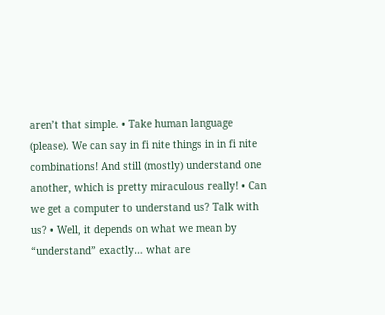aren’t that simple. • Take human language (please). We can say in fi nite things in in fi nite combinations! And still (mostly) understand one another, which is pretty miraculous really! • Can we get a computer to understand us? Talk with us? • Well, it depends on what we mean by “understand” exactly… what are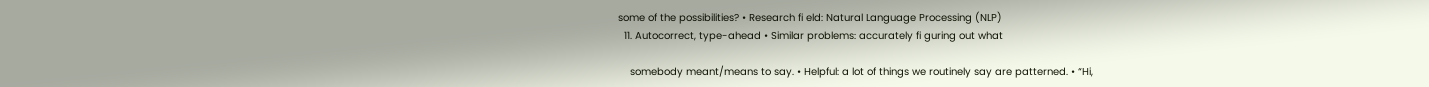some of the possibilities? • Research fi eld: Natural Language Processing (NLP)
  11. Autocorrect, type-ahead • Similar problems: accurately fi guring out what

    somebody meant/means to say. • Helpful: a lot of things we routinely say are patterned. • “Hi,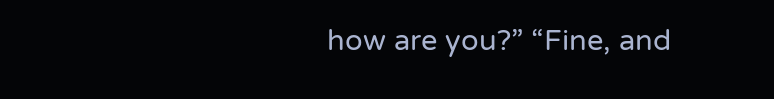how are you?” “Fine, and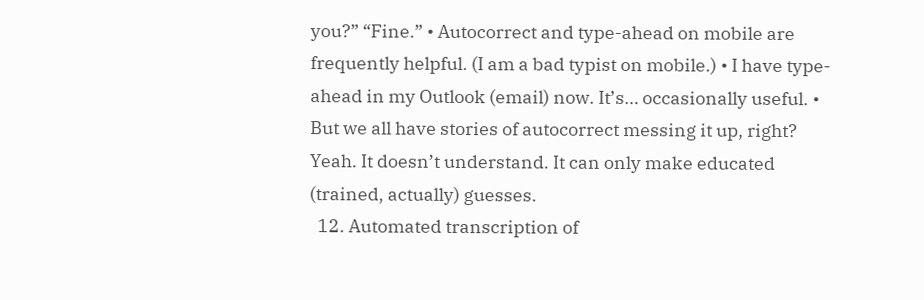you?” “Fine.” • Autocorrect and type-ahead on mobile are frequently helpful. (I am a bad typist on mobile.) • I have type-ahead in my Outlook (email) now. It’s… occasionally useful. • But we all have stories of autocorrect messing it up, right? Yeah. It doesn’t understand. It can only make educated (trained, actually) guesses.
  12. Automated transcription of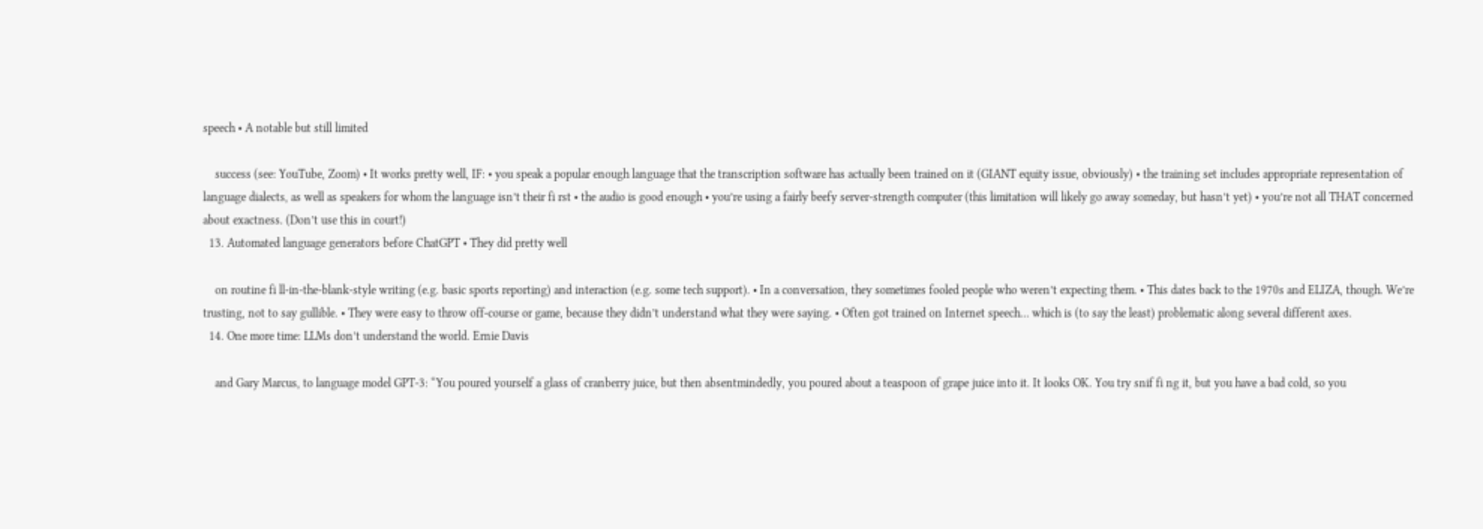speech • A notable but still limited

    success (see: YouTube, Zoom) • It works pretty well, IF: • you speak a popular enough language that the transcription software has actually been trained on it (GIANT equity issue, obviously) • the training set includes appropriate representation of language dialects, as well as speakers for whom the language isn’t their fi rst • the audio is good enough • you’re using a fairly beefy server-strength computer (this limitation will likely go away someday, but hasn’t yet) • you’re not all THAT concerned about exactness. (Don’t use this in court!)
  13. Automated language generators before ChatGPT • They did pretty well

    on routine fi ll-in-the-blank-style writing (e.g. basic sports reporting) and interaction (e.g. some tech support). • In a conversation, they sometimes fooled people who weren’t expecting them. • This dates back to the 1970s and ELIZA, though. We’re trusting, not to say gullible. • They were easy to throw off-course or game, because they didn’t understand what they were saying. • Often got trained on Internet speech… which is (to say the least) problematic along several different axes.
  14. One more time: LLMs don’t understand the world. Ernie Davis

    and Gary Marcus, to language model GPT-3: “You poured yourself a glass of cranberry juice, but then absentmindedly, you poured about a teaspoon of grape juice into it. It looks OK. You try snif fi ng it, but you have a bad cold, so you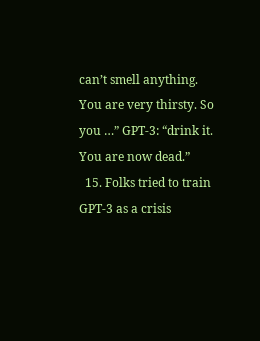can’t smell anything. You are very thirsty. So you …” GPT-3: “drink it. You are now dead.”
  15. Folks tried to train GPT-3 as a crisis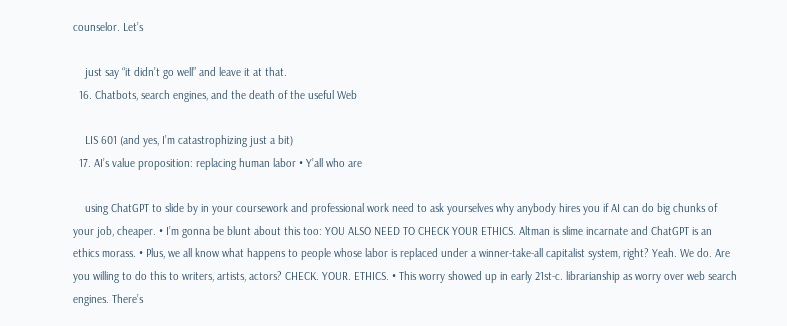counselor. Let’s

    just say “it didn’t go well” and leave it at that.
  16. Chatbots, search engines, and the death of the useful Web

    LIS 601 (and yes, I’m catastrophizing just a bit)
  17. AI’s value proposition: replacing human labor • Y’all who are

    using ChatGPT to slide by in your coursework and professional work need to ask yourselves why anybody hires you if AI can do big chunks of your job, cheaper. • I’m gonna be blunt about this too: YOU ALSO NEED TO CHECK YOUR ETHICS. Altman is slime incarnate and ChatGPT is an ethics morass. • Plus, we all know what happens to people whose labor is replaced under a winner-take-all capitalist system, right? Yeah. We do. Are you willing to do this to writers, artists, actors? CHECK. YOUR. ETHICS. • This worry showed up in early 21st-c. librarianship as worry over web search engines. There’s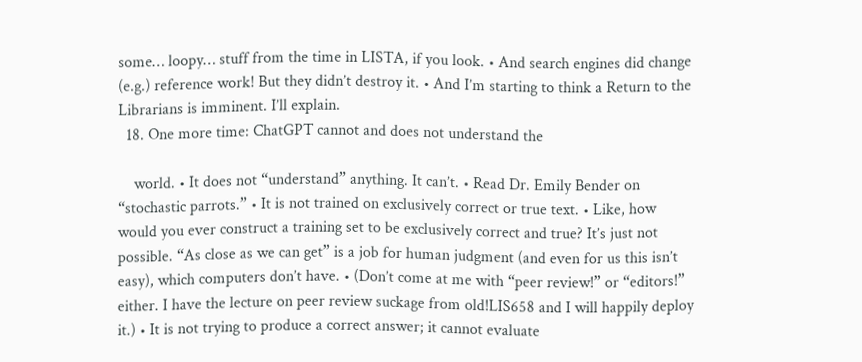some… loopy… stuff from the time in LISTA, if you look. • And search engines did change (e.g.) reference work! But they didn’t destroy it. • And I’m starting to think a Return to the Librarians is imminent. I’ll explain.
  18. One more time: ChatGPT cannot and does not understand the

    world. • It does not “understand” anything. It can’t. • Read Dr. Emily Bender on “stochastic parrots.” • It is not trained on exclusively correct or true text. • Like, how would you ever construct a training set to be exclusively correct and true? It’s just not possible. “As close as we can get” is a job for human judgment (and even for us this isn’t easy), which computers don’t have. • (Don’t come at me with “peer review!” or “editors!” either. I have the lecture on peer review suckage from old!LIS658 and I will happily deploy it.) • It is not trying to produce a correct answer; it cannot evaluate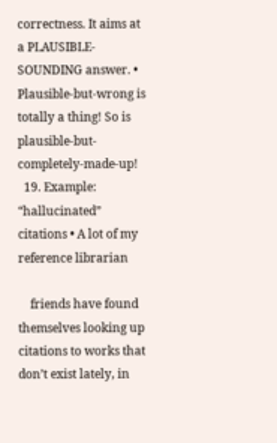correctness. It aims at a PLAUSIBLE-SOUNDING answer. • Plausible-but-wrong is totally a thing! So is plausible-but- completely-made-up!
  19. Example: “hallucinated” citations • A lot of my reference librarian

    friends have found themselves looking up citations to works that don’t exist lately, in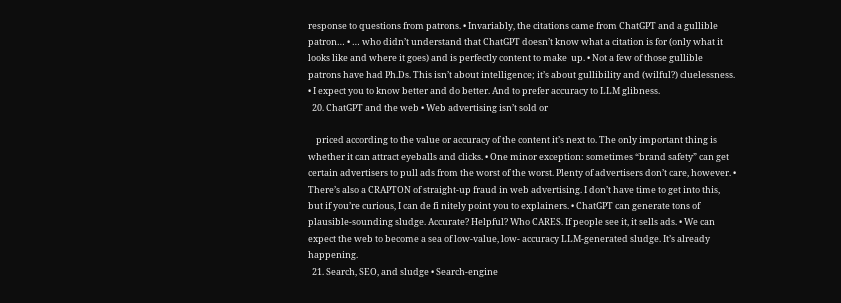response to questions from patrons. • Invariably, the citations came from ChatGPT and a gullible patron… • … who didn’t understand that ChatGPT doesn’t know what a citation is for (only what it looks like and where it goes) and is perfectly content to make  up. • Not a few of those gullible patrons have had Ph.Ds. This isn’t about intelligence; it’s about gullibility and (wilful?) cluelessness. • I expect you to know better and do better. And to prefer accuracy to LLM glibness.
  20. ChatGPT and the web • Web advertising isn’t sold or

    priced according to the value or accuracy of the content it’s next to. The only important thing is whether it can attract eyeballs and clicks. • One minor exception: sometimes “brand safety” can get certain advertisers to pull ads from the worst of the worst. Plenty of advertisers don’t care, however. • There’s also a CRAPTON of straight-up fraud in web advertising. I don’t have time to get into this, but if you’re curious, I can de fi nitely point you to explainers. • ChatGPT can generate tons of plausible-sounding sludge. Accurate? Helpful? Who CARES. If people see it, it sells ads. • We can expect the web to become a sea of low-value, low- accuracy LLM-generated sludge. It’s already happening.
  21. Search, SEO, and sludge • Search-engine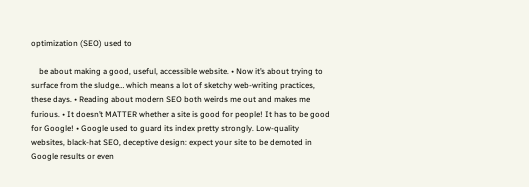optimization (SEO) used to

    be about making a good, useful, accessible website. • Now it’s about trying to surface from the sludge… which means a lot of sketchy web-writing practices, these days. • Reading about modern SEO both weirds me out and makes me furious. • It doesn’t MATTER whether a site is good for people! It has to be good for Google! • Google used to guard its index pretty strongly. Low-quality websites, black-hat SEO, deceptive design: expect your site to be demoted in Google results or even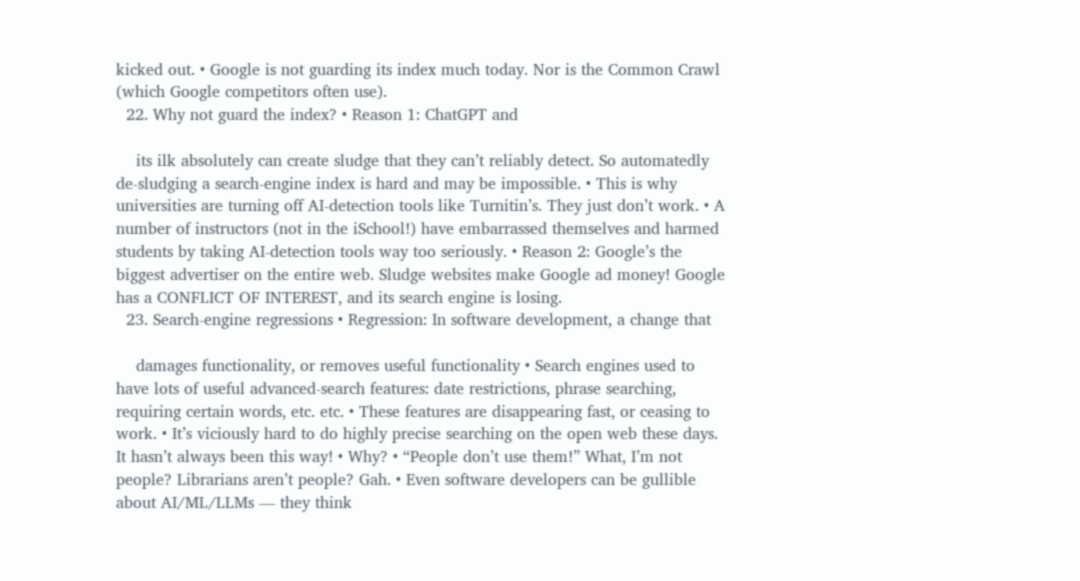kicked out. • Google is not guarding its index much today. Nor is the Common Crawl (which Google competitors often use).
  22. Why not guard the index? • Reason 1: ChatGPT and

    its ilk absolutely can create sludge that they can’t reliably detect. So automatedly de-sludging a search-engine index is hard and may be impossible. • This is why universities are turning off AI-detection tools like Turnitin’s. They just don’t work. • A number of instructors (not in the iSchool!) have embarrassed themselves and harmed students by taking AI-detection tools way too seriously. • Reason 2: Google’s the biggest advertiser on the entire web. Sludge websites make Google ad money! Google has a CONFLICT OF INTEREST, and its search engine is losing.
  23. Search-engine regressions • Regression: In software development, a change that

    damages functionality, or removes useful functionality • Search engines used to have lots of useful advanced-search features: date restrictions, phrase searching, requiring certain words, etc. etc. • These features are disappearing fast, or ceasing to work. • It’s viciously hard to do highly precise searching on the open web these days. It hasn’t always been this way! • Why? • “People don’t use them!” What, I’m not people? Librarians aren’t people? Gah. • Even software developers can be gullible about AI/ML/LLMs — they think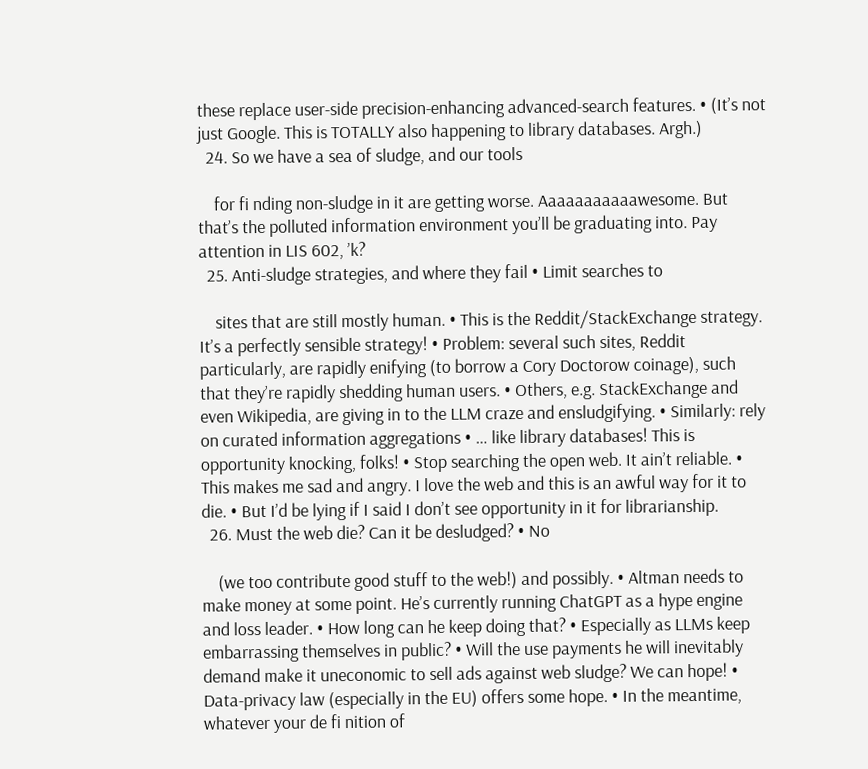these replace user-side precision-enhancing advanced-search features. • (It’s not just Google. This is TOTALLY also happening to library databases. Argh.)
  24. So we have a sea of sludge, and our tools

    for fi nding non-sludge in it are getting worse. Aaaaaaaaaaawesome. But that’s the polluted information environment you’ll be graduating into. Pay attention in LIS 602, ’k?
  25. Anti-sludge strategies, and where they fail • Limit searches to

    sites that are still mostly human. • This is the Reddit/StackExchange strategy. It’s a perfectly sensible strategy! • Problem: several such sites, Reddit particularly, are rapidly enifying (to borrow a Cory Doctorow coinage), such that they’re rapidly shedding human users. • Others, e.g. StackExchange and even Wikipedia, are giving in to the LLM craze and ensludgifying. • Similarly: rely on curated information aggregations • … like library databases! This is opportunity knocking, folks! • Stop searching the open web. It ain’t reliable. • This makes me sad and angry. I love the web and this is an awful way for it to die. • But I’d be lying if I said I don’t see opportunity in it for librarianship.
  26. Must the web die? Can it be desludged? • No

    (we too contribute good stuff to the web!) and possibly. • Altman needs to make money at some point. He’s currently running ChatGPT as a hype engine and loss leader. • How long can he keep doing that? • Especially as LLMs keep embarrassing themselves in public? • Will the use payments he will inevitably demand make it uneconomic to sell ads against web sludge? We can hope! • Data-privacy law (especially in the EU) offers some hope. • In the meantime, whatever your de fi nition of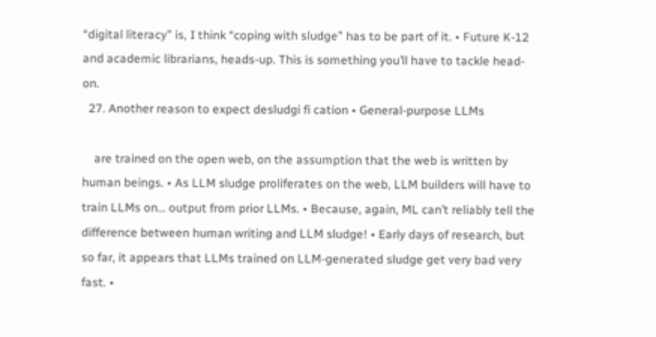“digital literacy” is, I think “coping with sludge” has to be part of it. • Future K-12 and academic librarians, heads-up. This is something you’ll have to tackle head-on.
  27. Another reason to expect desludgi fi cation • General-purpose LLMs

    are trained on the open web, on the assumption that the web is written by human beings. • As LLM sludge proliferates on the web, LLM builders will have to train LLMs on… output from prior LLMs. • Because, again, ML can’t reliably tell the difference between human writing and LLM sludge! • Early days of research, but so far, it appears that LLMs trained on LLM-generated sludge get very bad very fast. •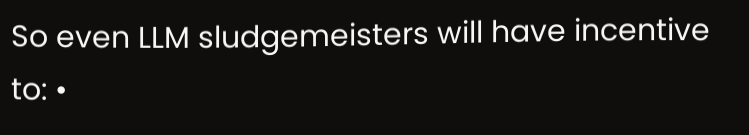So even LLM sludgemeisters will have incentive to: •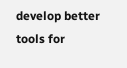develop better tools for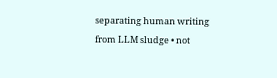separating human writing from LLM sludge • not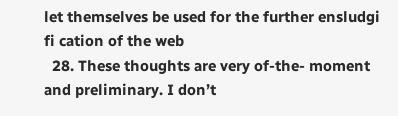let themselves be used for the further ensludgi fi cation of the web
  28. These thoughts are very of-the- moment and preliminary. I don’t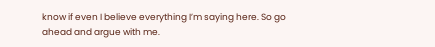know if even I believe everything I’m saying here. So go ahead and argue with me.